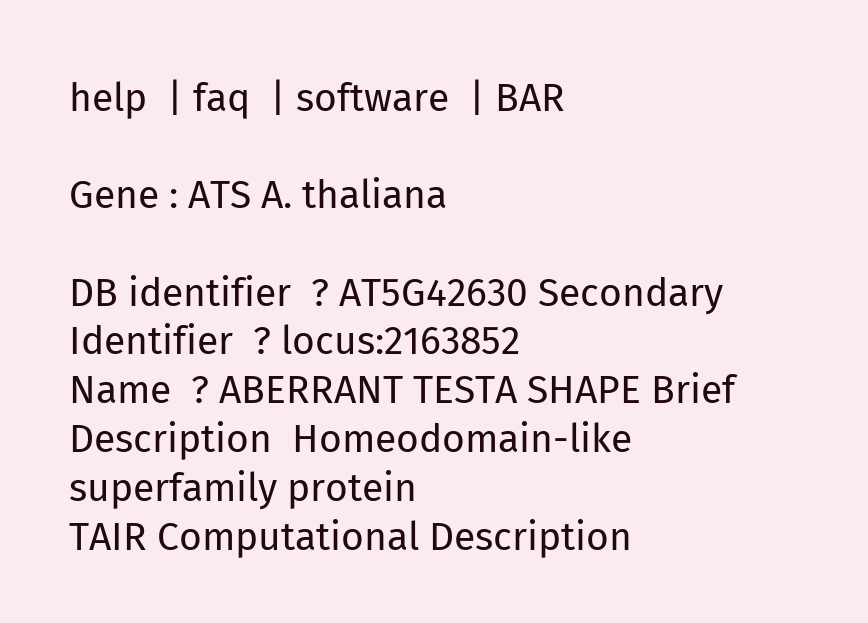help  | faq  | software  | BAR

Gene : ATS A. thaliana

DB identifier  ? AT5G42630 Secondary Identifier  ? locus:2163852
Name  ? ABERRANT TESTA SHAPE Brief Description  Homeodomain-like superfamily protein
TAIR Computational Description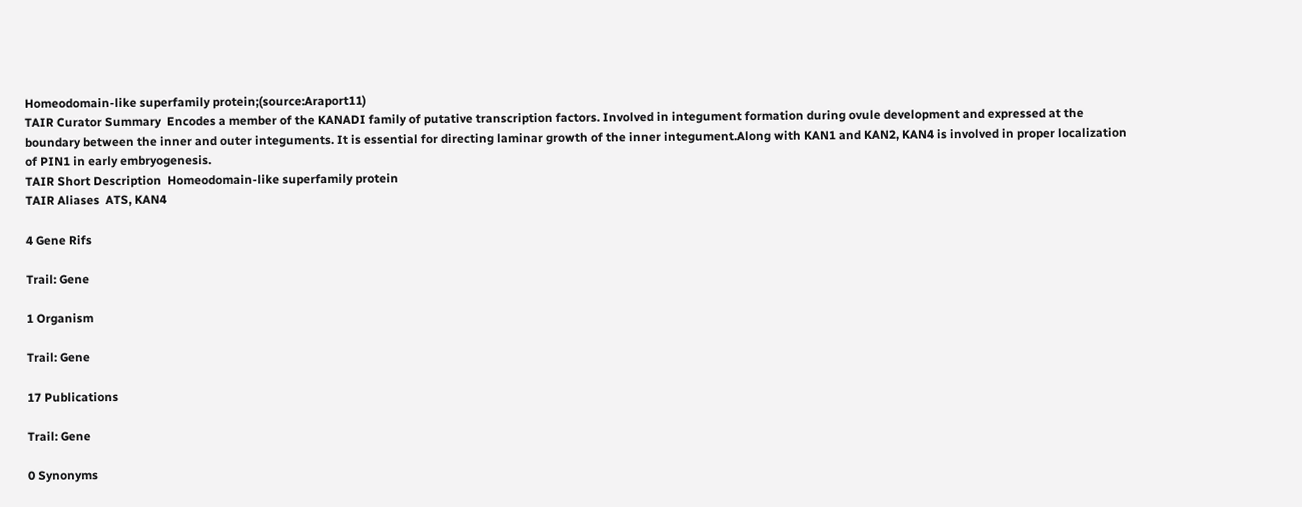Homeodomain-like superfamily protein;(source:Araport11)
TAIR Curator Summary  Encodes a member of the KANADI family of putative transcription factors. Involved in integument formation during ovule development and expressed at the boundary between the inner and outer integuments. It is essential for directing laminar growth of the inner integument.Along with KAN1 and KAN2, KAN4 is involved in proper localization of PIN1 in early embryogenesis.
TAIR Short Description  Homeodomain-like superfamily protein
TAIR Aliases  ATS, KAN4

4 Gene Rifs

Trail: Gene

1 Organism

Trail: Gene

17 Publications

Trail: Gene

0 Synonyms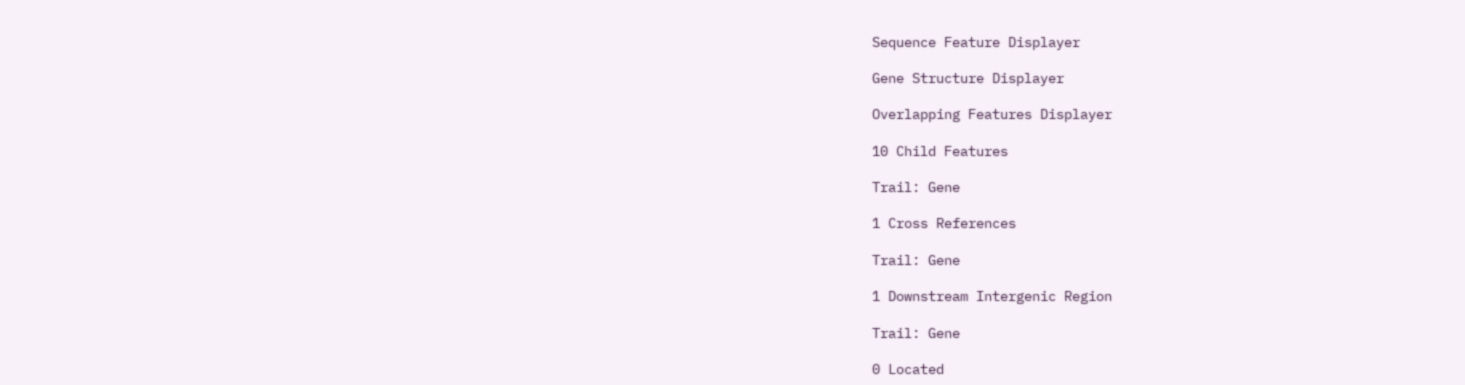Sequence Feature Displayer

Gene Structure Displayer

Overlapping Features Displayer

10 Child Features

Trail: Gene

1 Cross References

Trail: Gene

1 Downstream Intergenic Region

Trail: Gene

0 Located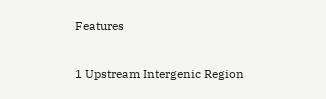Features

1 Upstream Intergenic Region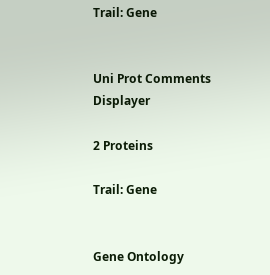Trail: Gene


Uni Prot Comments Displayer

2 Proteins

Trail: Gene


Gene Ontology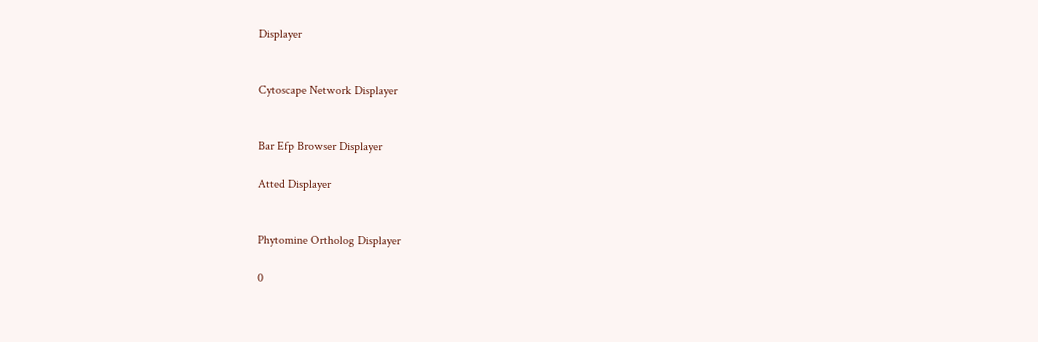Displayer


Cytoscape Network Displayer


Bar Efp Browser Displayer

Atted Displayer


Phytomine Ortholog Displayer

0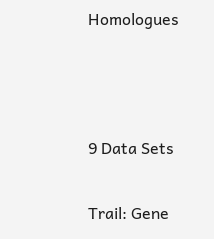Homologues



9 Data Sets

Trail: Gene